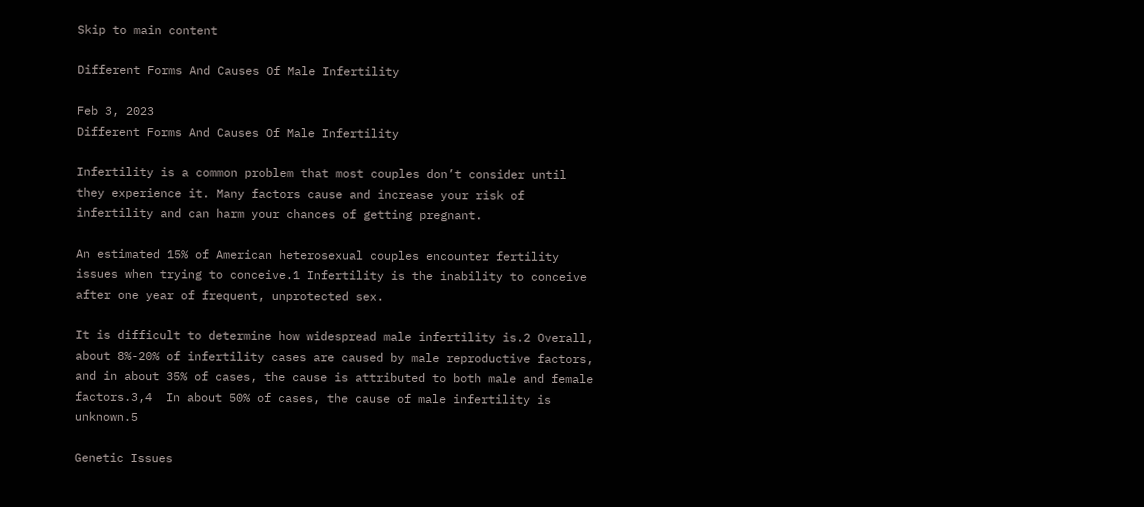Skip to main content

Different Forms And Causes Of Male Infertility

Feb 3, 2023
Different Forms And Causes Of Male Infertility

Infertility is a common problem that most couples don’t consider until they experience it. Many factors cause and increase your risk of infertility and can harm your chances of getting pregnant.

An estimated 15% of American heterosexual couples encounter fertility issues when trying to conceive.1 Infertility is the inability to conceive after one year of frequent, unprotected sex.

It is difficult to determine how widespread male infertility is.2 Overall, about 8%-20% of infertility cases are caused by male reproductive factors, and in about 35% of cases, the cause is attributed to both male and female factors.3,4  In about 50% of cases, the cause of male infertility is unknown.5

Genetic Issues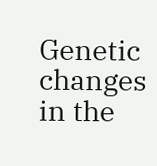Genetic changes in the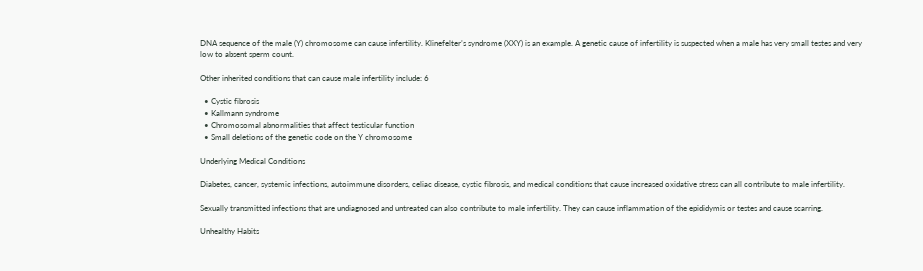DNA sequence of the male (Y) chromosome can cause infertility. Klinefelter’s syndrome (XXY) is an example. A genetic cause of infertility is suspected when a male has very small testes and very low to absent sperm count.

Other inherited conditions that can cause male infertility include: 6

  • Cystic fibrosis
  • Kallmann syndrome
  • Chromosomal abnormalities that affect testicular function
  • Small deletions of the genetic code on the Y chromosome

Underlying Medical Conditions

Diabetes, cancer, systemic infections, autoimmune disorders, celiac disease, cystic fibrosis, and medical conditions that cause increased oxidative stress can all contribute to male infertility.

Sexually transmitted infections that are undiagnosed and untreated can also contribute to male infertility. They can cause inflammation of the epididymis or testes and cause scarring.

Unhealthy Habits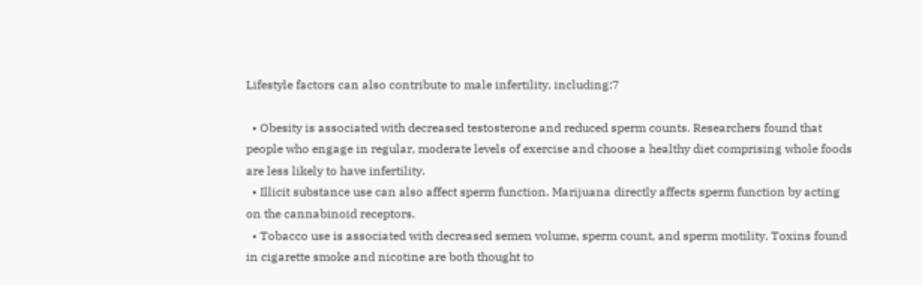Lifestyle factors can also contribute to male infertility, including:7

  • Obesity is associated with decreased testosterone and reduced sperm counts. Researchers found that people who engage in regular, moderate levels of exercise and choose a healthy diet comprising whole foods are less likely to have infertility.
  • Illicit substance use can also affect sperm function. Marijuana directly affects sperm function by acting on the cannabinoid receptors.
  • Tobacco use is associated with decreased semen volume, sperm count, and sperm motility. Toxins found in cigarette smoke and nicotine are both thought to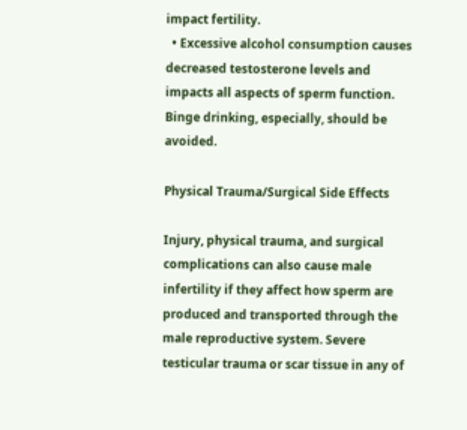impact fertility.
  • Excessive alcohol consumption causes decreased testosterone levels and impacts all aspects of sperm function. Binge drinking, especially, should be avoided.

Physical Trauma/Surgical Side Effects

Injury, physical trauma, and surgical complications can also cause male infertility if they affect how sperm are produced and transported through the male reproductive system. Severe testicular trauma or scar tissue in any of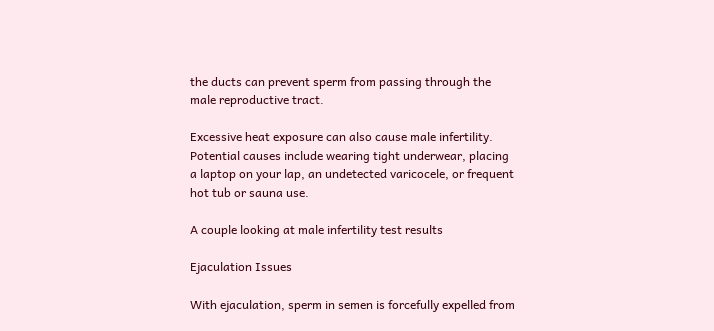the ducts can prevent sperm from passing through the male reproductive tract.

Excessive heat exposure can also cause male infertility. Potential causes include wearing tight underwear, placing a laptop on your lap, an undetected varicocele, or frequent hot tub or sauna use.

A couple looking at male infertility test results

Ejaculation Issues

With ejaculation, sperm in semen is forcefully expelled from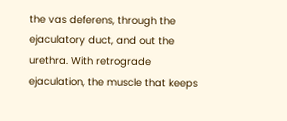the vas deferens, through the ejaculatory duct, and out the urethra. With retrograde ejaculation, the muscle that keeps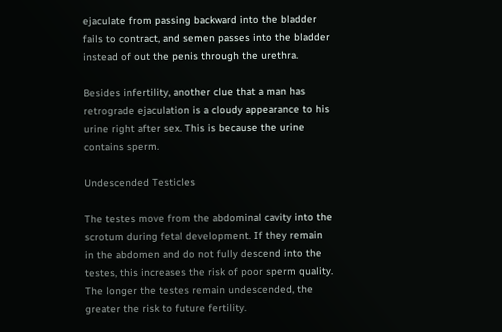ejaculate from passing backward into the bladder fails to contract, and semen passes into the bladder instead of out the penis through the urethra.

Besides infertility, another clue that a man has retrograde ejaculation is a cloudy appearance to his urine right after sex. This is because the urine contains sperm.

Undescended Testicles

The testes move from the abdominal cavity into the scrotum during fetal development. If they remain in the abdomen and do not fully descend into the testes, this increases the risk of poor sperm quality. The longer the testes remain undescended, the greater the risk to future fertility.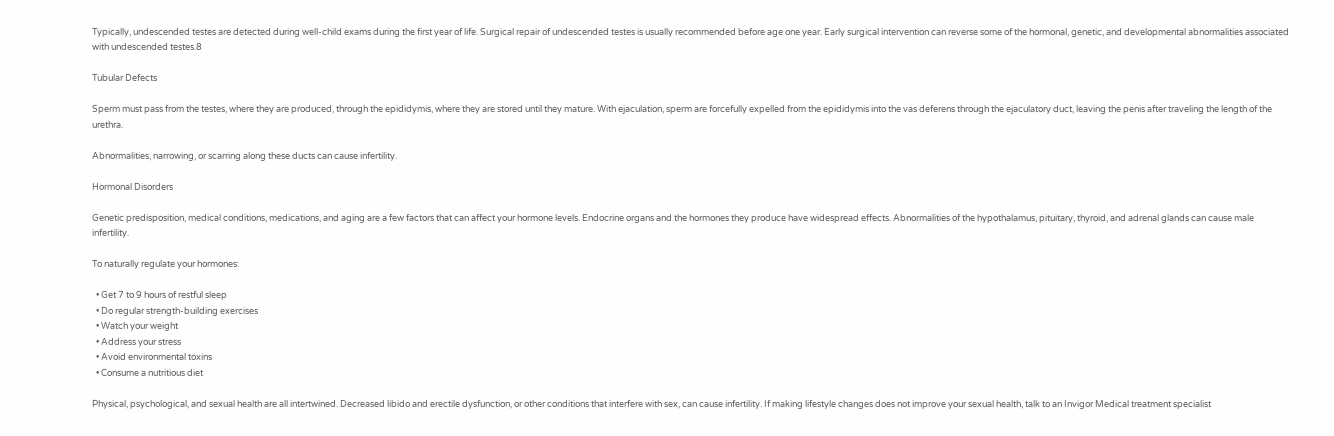Typically, undescended testes are detected during well-child exams during the first year of life. Surgical repair of undescended testes is usually recommended before age one year. Early surgical intervention can reverse some of the hormonal, genetic, and developmental abnormalities associated with undescended testes.8

Tubular Defects

Sperm must pass from the testes, where they are produced, through the epididymis, where they are stored until they mature. With ejaculation, sperm are forcefully expelled from the epididymis into the vas deferens through the ejaculatory duct, leaving the penis after traveling the length of the urethra.

Abnormalities, narrowing, or scarring along these ducts can cause infertility.

Hormonal Disorders

Genetic predisposition, medical conditions, medications, and aging are a few factors that can affect your hormone levels. Endocrine organs and the hormones they produce have widespread effects. Abnormalities of the hypothalamus, pituitary, thyroid, and adrenal glands can cause male infertility.

To naturally regulate your hormones:

  • Get 7 to 9 hours of restful sleep
  • Do regular strength-building exercises
  • Watch your weight
  • Address your stress
  • Avoid environmental toxins
  • Consume a nutritious diet

Physical, psychological, and sexual health are all intertwined. Decreased libido and erectile dysfunction, or other conditions that interfere with sex, can cause infertility. If making lifestyle changes does not improve your sexual health, talk to an Invigor Medical treatment specialist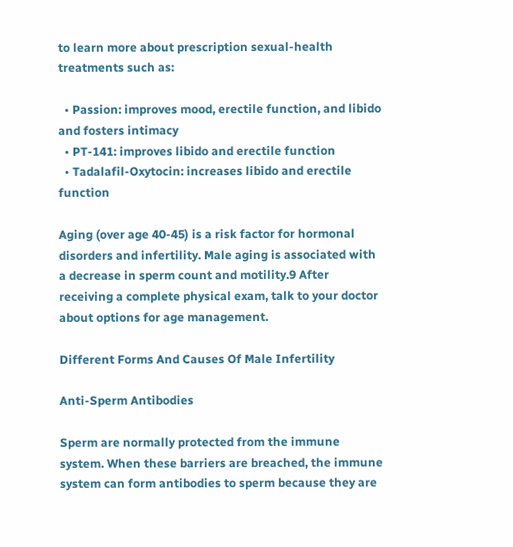to learn more about prescription sexual-health treatments such as:

  • Passion: improves mood, erectile function, and libido and fosters intimacy
  • PT-141: improves libido and erectile function
  • Tadalafil-Oxytocin: increases libido and erectile function

Aging (over age 40-45) is a risk factor for hormonal disorders and infertility. Male aging is associated with a decrease in sperm count and motility.9 After receiving a complete physical exam, talk to your doctor about options for age management.

Different Forms And Causes Of Male Infertility

Anti-Sperm Antibodies

Sperm are normally protected from the immune system. When these barriers are breached, the immune system can form antibodies to sperm because they are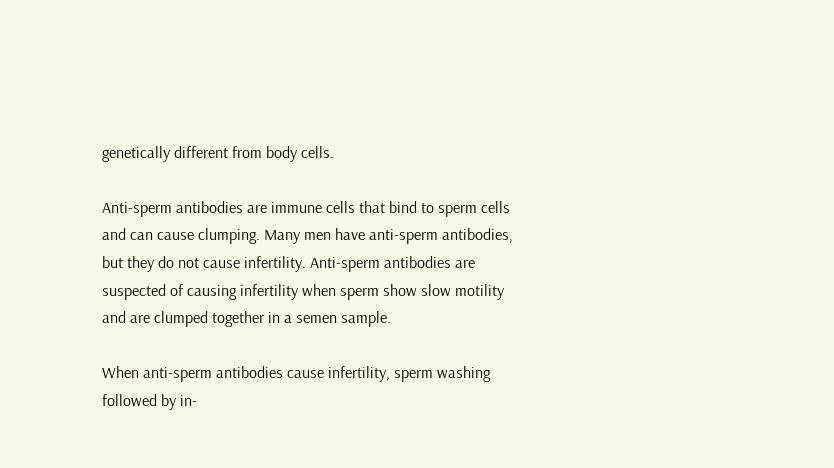genetically different from body cells.

Anti-sperm antibodies are immune cells that bind to sperm cells and can cause clumping. Many men have anti-sperm antibodies, but they do not cause infertility. Anti-sperm antibodies are suspected of causing infertility when sperm show slow motility and are clumped together in a semen sample.

When anti-sperm antibodies cause infertility, sperm washing followed by in-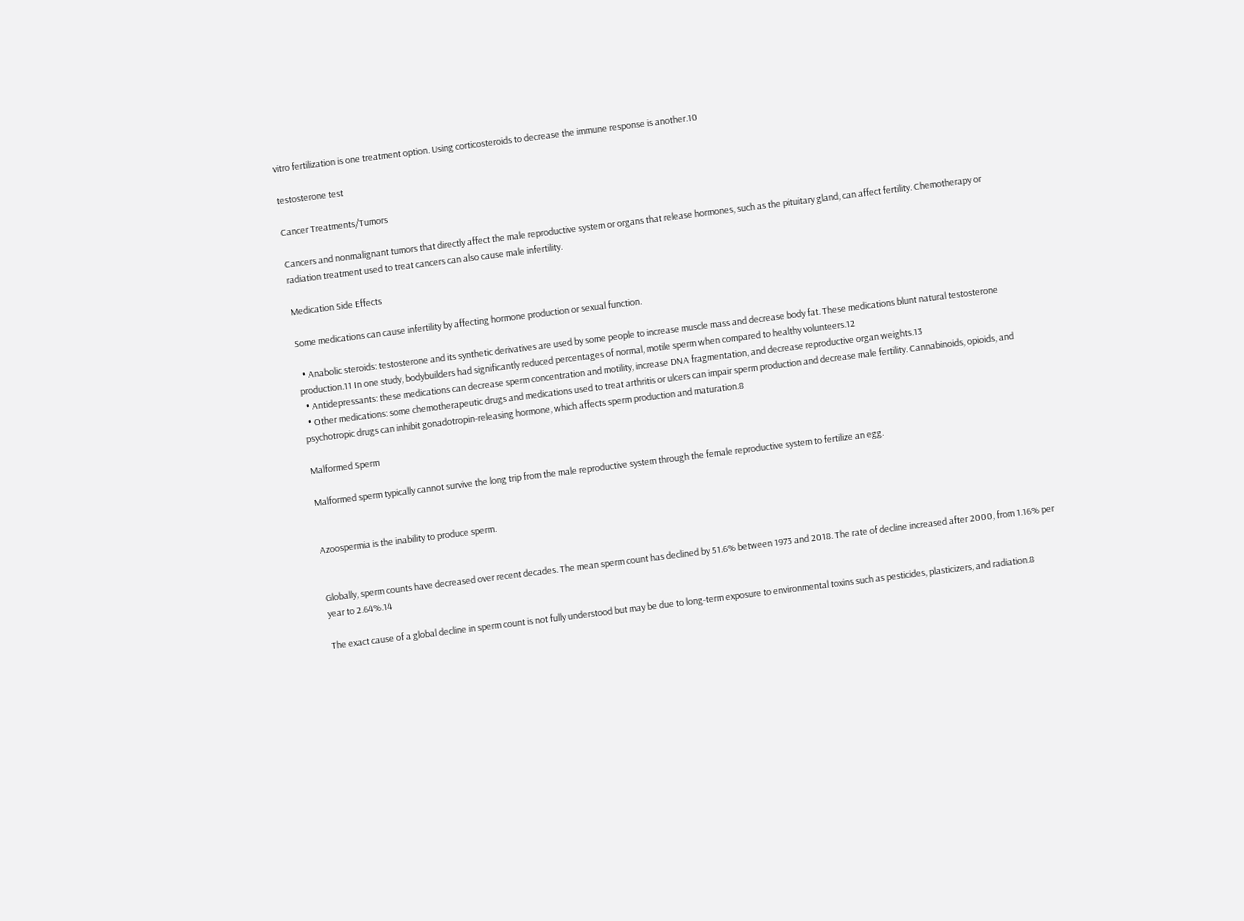vitro fertilization is one treatment option. Using corticosteroids to decrease the immune response is another.10

testosterone test

Cancer Treatments/Tumors

Cancers and nonmalignant tumors that directly affect the male reproductive system or organs that release hormones, such as the pituitary gland, can affect fertility. Chemotherapy or radiation treatment used to treat cancers can also cause male infertility.

Medication Side Effects

Some medications can cause infertility by affecting hormone production or sexual function.

  • Anabolic steroids: testosterone and its synthetic derivatives are used by some people to increase muscle mass and decrease body fat. These medications blunt natural testosterone production.11 In one study, bodybuilders had significantly reduced percentages of normal, motile sperm when compared to healthy volunteers.12
  • Antidepressants: these medications can decrease sperm concentration and motility, increase DNA fragmentation, and decrease reproductive organ weights.13
  • Other medications: some chemotherapeutic drugs and medications used to treat arthritis or ulcers can impair sperm production and decrease male fertility. Cannabinoids, opioids, and psychotropic drugs can inhibit gonadotropin-releasing hormone, which affects sperm production and maturation.8

Malformed Sperm

Malformed sperm typically cannot survive the long trip from the male reproductive system through the female reproductive system to fertilize an egg.


Azoospermia is the inability to produce sperm.


Globally, sperm counts have decreased over recent decades. The mean sperm count has declined by 51.6% between 1973 and 2018. The rate of decline increased after 2000, from 1.16% per year to 2.64%.14

The exact cause of a global decline in sperm count is not fully understood but may be due to long-term exposure to environmental toxins such as pesticides, plasticizers, and radiation.8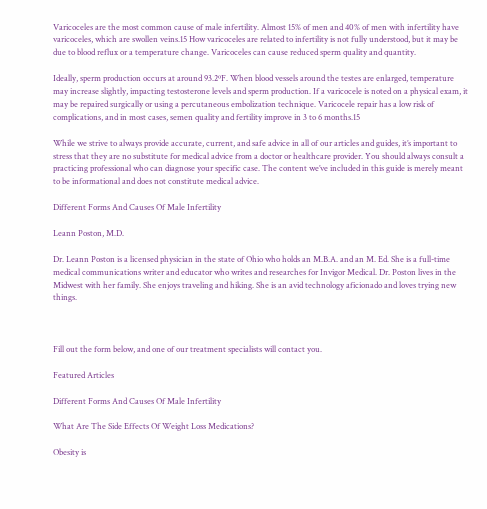Varicoceles are the most common cause of male infertility. Almost 15% of men and 40% of men with infertility have varicoceles, which are swollen veins.15 How varicoceles are related to infertility is not fully understood, but it may be due to blood reflux or a temperature change. Varicoceles can cause reduced sperm quality and quantity.

Ideally, sperm production occurs at around 93.2ºF. When blood vessels around the testes are enlarged, temperature may increase slightly, impacting testosterone levels and sperm production. If a varicocele is noted on a physical exam, it may be repaired surgically or using a percutaneous embolization technique. Varicocele repair has a low risk of complications, and in most cases, semen quality and fertility improve in 3 to 6 months.15

While we strive to always provide accurate, current, and safe advice in all of our articles and guides, it’s important to stress that they are no substitute for medical advice from a doctor or healthcare provider. You should always consult a practicing professional who can diagnose your specific case. The content we’ve included in this guide is merely meant to be informational and does not constitute medical advice.

Different Forms And Causes Of Male Infertility

Leann Poston, M.D.

Dr. Leann Poston is a licensed physician in the state of Ohio who holds an M.B.A. and an M. Ed. She is a full-time medical communications writer and educator who writes and researches for Invigor Medical. Dr. Poston lives in the Midwest with her family. She enjoys traveling and hiking. She is an avid technology aficionado and loves trying new things.



Fill out the form below, and one of our treatment specialists will contact you.

Featured Articles

Different Forms And Causes Of Male Infertility

What Are The Side Effects Of Weight Loss Medications?

Obesity is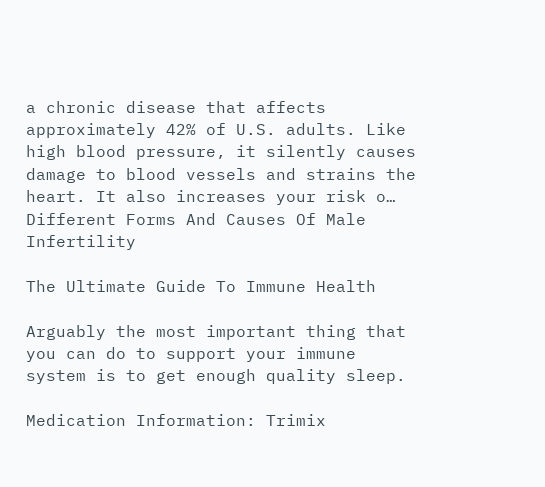a chronic disease that affects approximately 42% of U.S. adults. Like high blood pressure, it silently causes damage to blood vessels and strains the heart. It also increases your risk o…
Different Forms And Causes Of Male Infertility

The Ultimate Guide To Immune Health

Arguably the most important thing that you can do to support your immune system is to get enough quality sleep.

Medication Information: Trimix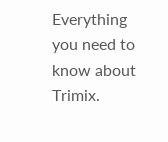Everything you need to know about Trimix.